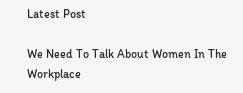Latest Post

We Need To Talk About Women In The Workplace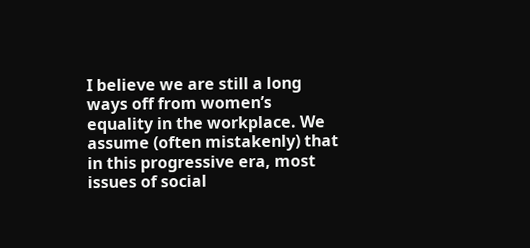I believe we are still a long ways off from women’s equality in the workplace. We assume (often mistakenly) that in this progressive era, most issues of social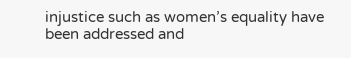injustice such as women’s equality have been addressed and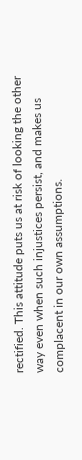rectified. This attitude puts us at risk of looking the other way even when such injustices persist, and makes us complacent in our own assumptions.